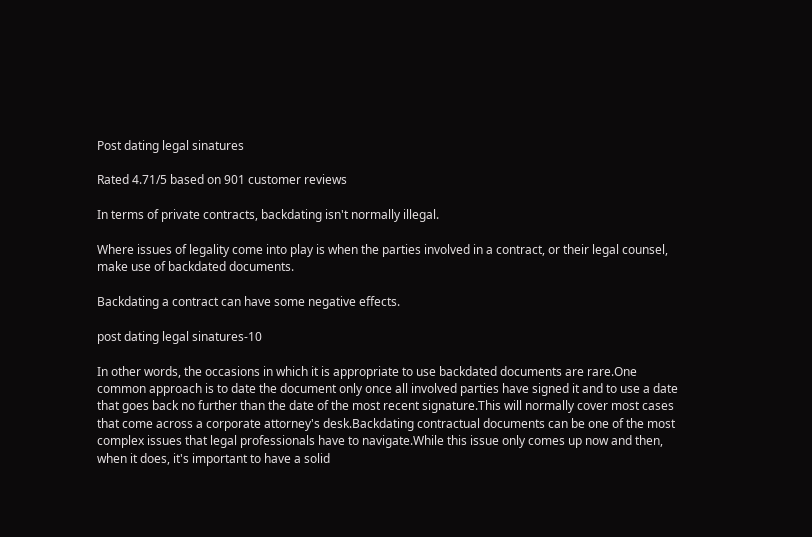Post dating legal sinatures

Rated 4.71/5 based on 901 customer reviews

In terms of private contracts, backdating isn't normally illegal.

Where issues of legality come into play is when the parties involved in a contract, or their legal counsel, make use of backdated documents.

Backdating a contract can have some negative effects.

post dating legal sinatures-10

In other words, the occasions in which it is appropriate to use backdated documents are rare.One common approach is to date the document only once all involved parties have signed it and to use a date that goes back no further than the date of the most recent signature.This will normally cover most cases that come across a corporate attorney's desk.Backdating contractual documents can be one of the most complex issues that legal professionals have to navigate.While this issue only comes up now and then, when it does, it's important to have a solid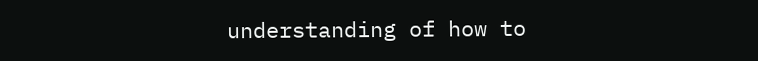understanding of how to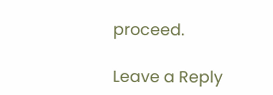proceed.

Leave a Reply